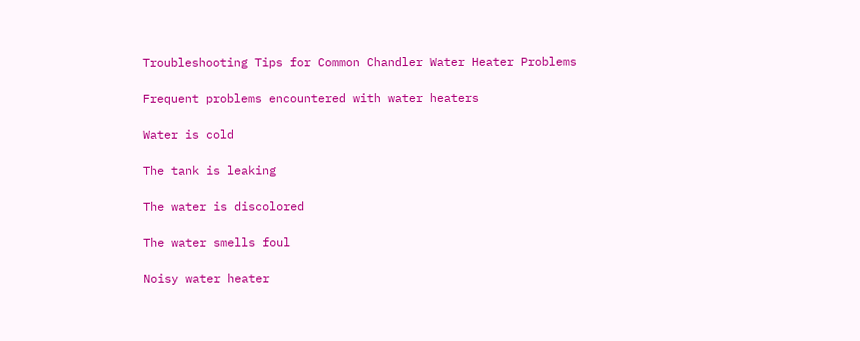Troubleshooting Tips for Common Chandler Water Heater Problems

Frequent problems encountered with water heaters

Water is cold

The tank is leaking

The water is discolored

The water smells foul

Noisy water heater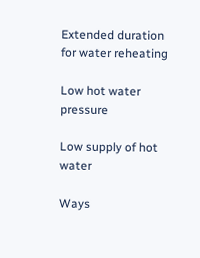Extended duration for water reheating

Low hot water pressure

Low supply of hot water

Ways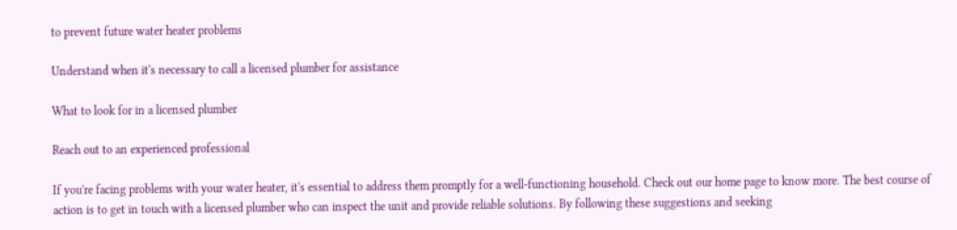to prevent future water heater problems

Understand when it's necessary to call a licensed plumber for assistance

What to look for in a licensed plumber

Reach out to an experienced professional

If you're facing problems with your water heater, it's essential to address them promptly for a well-functioning household. Check out our home page to know more. The best course of action is to get in touch with a licensed plumber who can inspect the unit and provide reliable solutions. By following these suggestions and seeking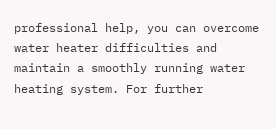professional help, you can overcome water heater difficulties and maintain a smoothly running water heating system. For further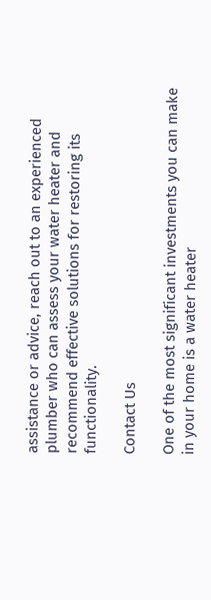assistance or advice, reach out to an experienced plumber who can assess your water heater and recommend effective solutions for restoring its functionality.

Contact Us

One of the most significant investments you can make in your home is a water heater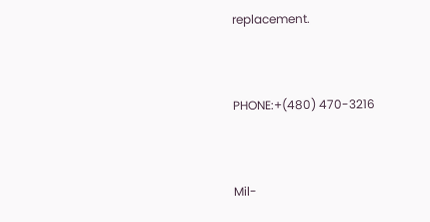replacement.


PHONE:+(480) 470-3216


Mil-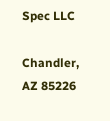Spec LLC

Chandler, AZ 85226